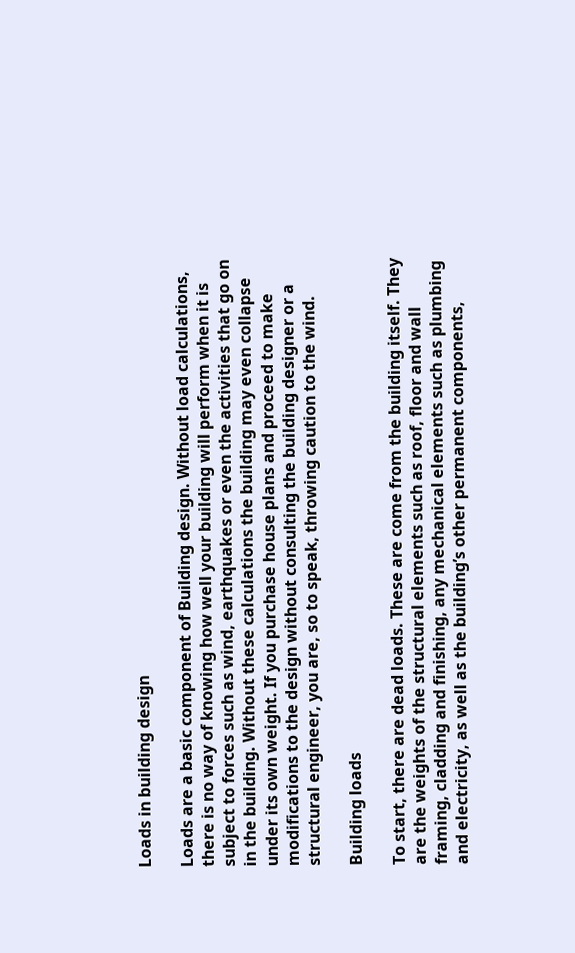Loads in building design

Loads are a basic component of Building design. Without load calculations, there is no way of knowing how well your building will perform when it is subject to forces such as wind, earthquakes or even the activities that go on in the building. Without these calculations the building may even collapse under its own weight. If you purchase house plans and proceed to make modifications to the design without consulting the building designer or a structural engineer, you are, so to speak, throwing caution to the wind.

Building loads

To start, there are dead loads. These are come from the building itself. They are the weights of the structural elements such as roof, floor and wall framing, cladding and finishing, any mechanical elements such as plumbing and electricity, as well as the building’s other permanent components,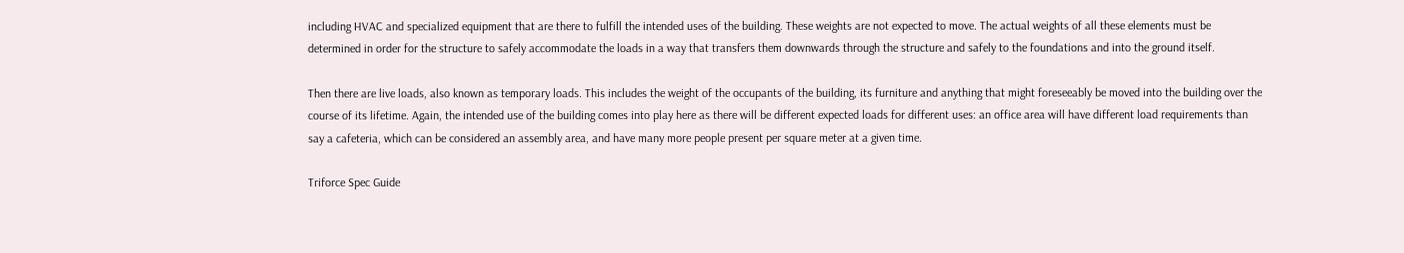including HVAC and specialized equipment that are there to fulfill the intended uses of the building. These weights are not expected to move. The actual weights of all these elements must be determined in order for the structure to safely accommodate the loads in a way that transfers them downwards through the structure and safely to the foundations and into the ground itself.

Then there are live loads, also known as temporary loads. This includes the weight of the occupants of the building, its furniture and anything that might foreseeably be moved into the building over the course of its lifetime. Again, the intended use of the building comes into play here as there will be different expected loads for different uses: an office area will have different load requirements than say a cafeteria, which can be considered an assembly area, and have many more people present per square meter at a given time.

Triforce Spec Guide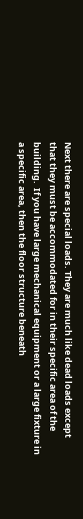Next there are special loads. They are much like dead loads except that they must be accommodated for in their specific area of the building.  If you have large mechanical equipment or a large fixture in a specific area, then the floor structure beneath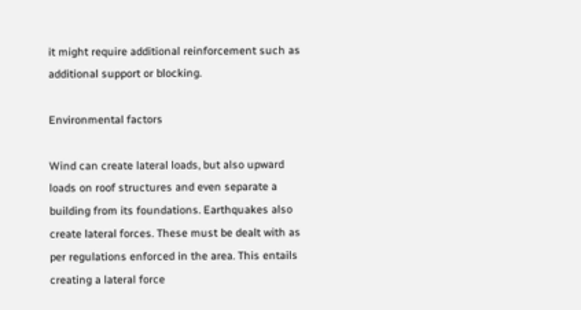it might require additional reinforcement such as additional support or blocking.

Environmental factors

Wind can create lateral loads, but also upward loads on roof structures and even separate a building from its foundations. Earthquakes also create lateral forces. These must be dealt with as per regulations enforced in the area. This entails creating a lateral force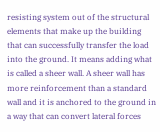resisting system out of the structural elements that make up the building that can successfully transfer the load into the ground. It means adding what is called a sheer wall. A sheer wall has more reinforcement than a standard wall and it is anchored to the ground in a way that can convert lateral forces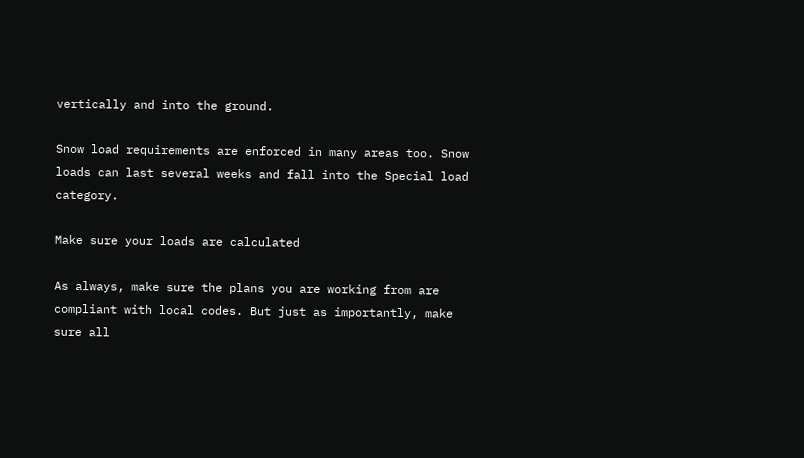vertically and into the ground.

Snow load requirements are enforced in many areas too. Snow loads can last several weeks and fall into the Special load category.

Make sure your loads are calculated

As always, make sure the plans you are working from are compliant with local codes. But just as importantly, make sure all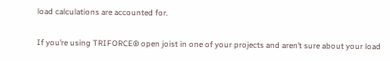load calculations are accounted for.

If you’re using TRIFORCE® open joist in one of your projects and aren’t sure about your load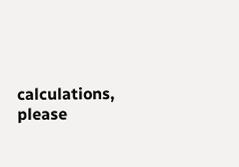calculations, please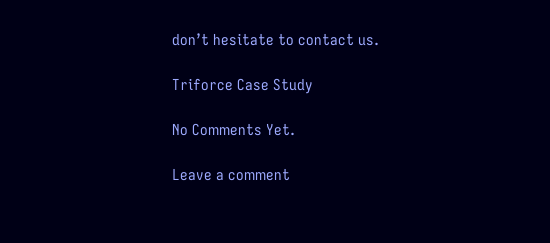don’t hesitate to contact us.

Triforce Case Study

No Comments Yet.

Leave a comment